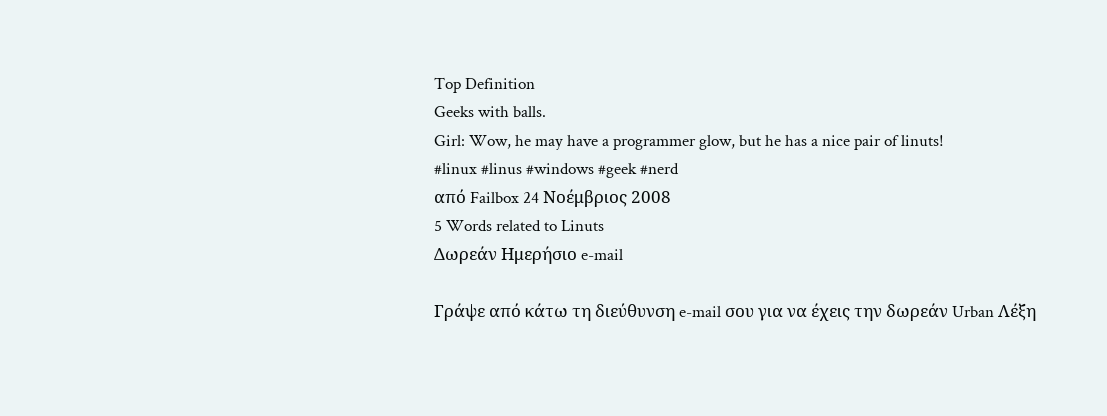Top Definition
Geeks with balls.
Girl: Wow, he may have a programmer glow, but he has a nice pair of linuts!
#linux #linus #windows #geek #nerd
από Failbox 24 Νοέμβριος 2008
5 Words related to Linuts
Δωρεάν Ημερήσιο e-mail

Γράψε από κάτω τη διεύθυνση e-mail σου για να έχεις την δωρεάν Urban Λέξη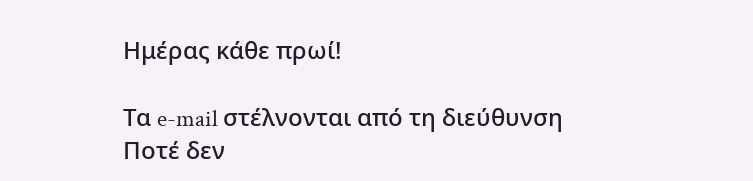Ημέρας κάθε πρωί!

Τα e-mail στέλνονται από τη διεύθυνση Ποτέ δεν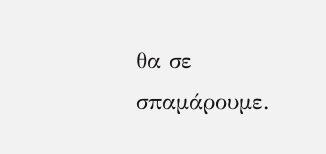θα σε σπαμάρουμε.